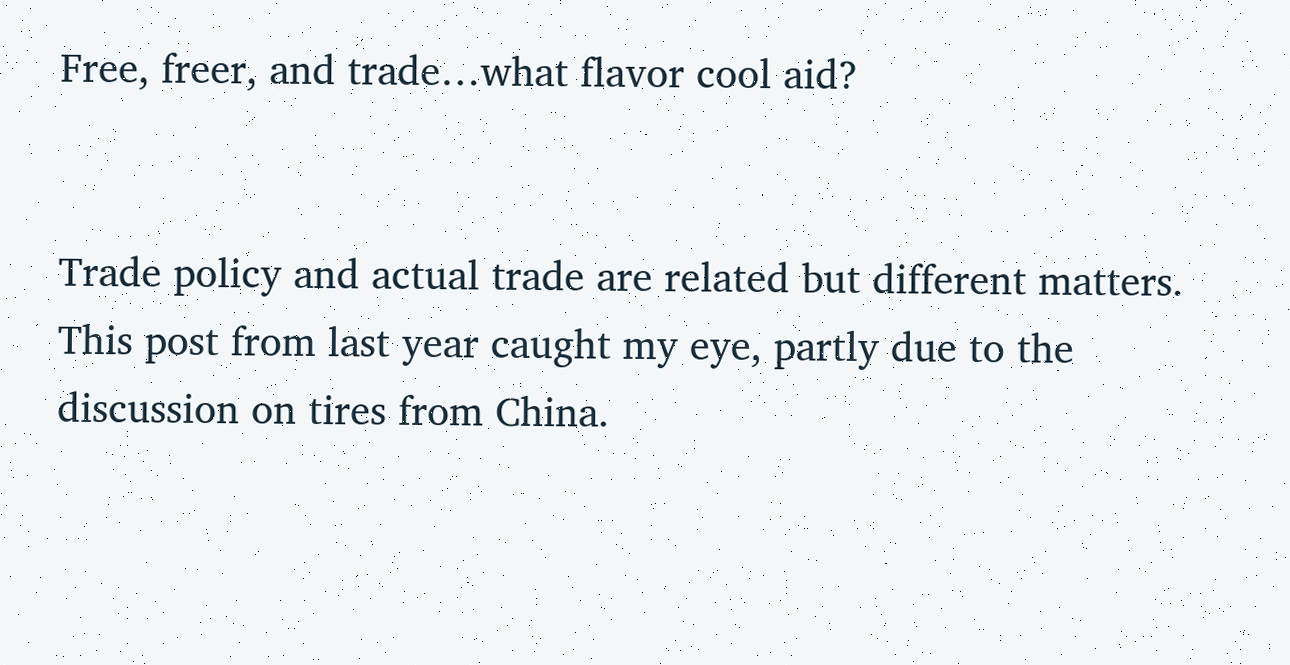Free, freer, and trade…what flavor cool aid?


Trade policy and actual trade are related but different matters. This post from last year caught my eye, partly due to the discussion on tires from China.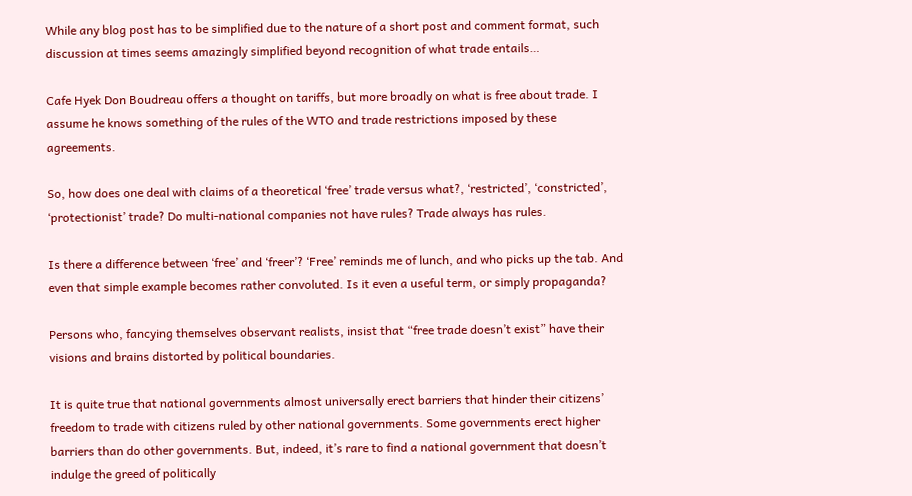While any blog post has to be simplified due to the nature of a short post and comment format, such discussion at times seems amazingly simplified beyond recognition of what trade entails…

Cafe Hyek Don Boudreau offers a thought on tariffs, but more broadly on what is free about trade. I assume he knows something of the rules of the WTO and trade restrictions imposed by these agreements.

So, how does one deal with claims of a theoretical ‘free’ trade versus what?, ‘restricted’, ‘constricted’, ‘protectionist’ trade? Do multi-national companies not have rules? Trade always has rules.

Is there a difference between ‘free’ and ‘freer’? ‘Free’ reminds me of lunch, and who picks up the tab. And even that simple example becomes rather convoluted. Is it even a useful term, or simply propaganda?

Persons who, fancying themselves observant realists, insist that “free trade doesn’t exist” have their visions and brains distorted by political boundaries.

It is quite true that national governments almost universally erect barriers that hinder their citizens’ freedom to trade with citizens ruled by other national governments. Some governments erect higher barriers than do other governments. But, indeed, it’s rare to find a national government that doesn’t indulge the greed of politically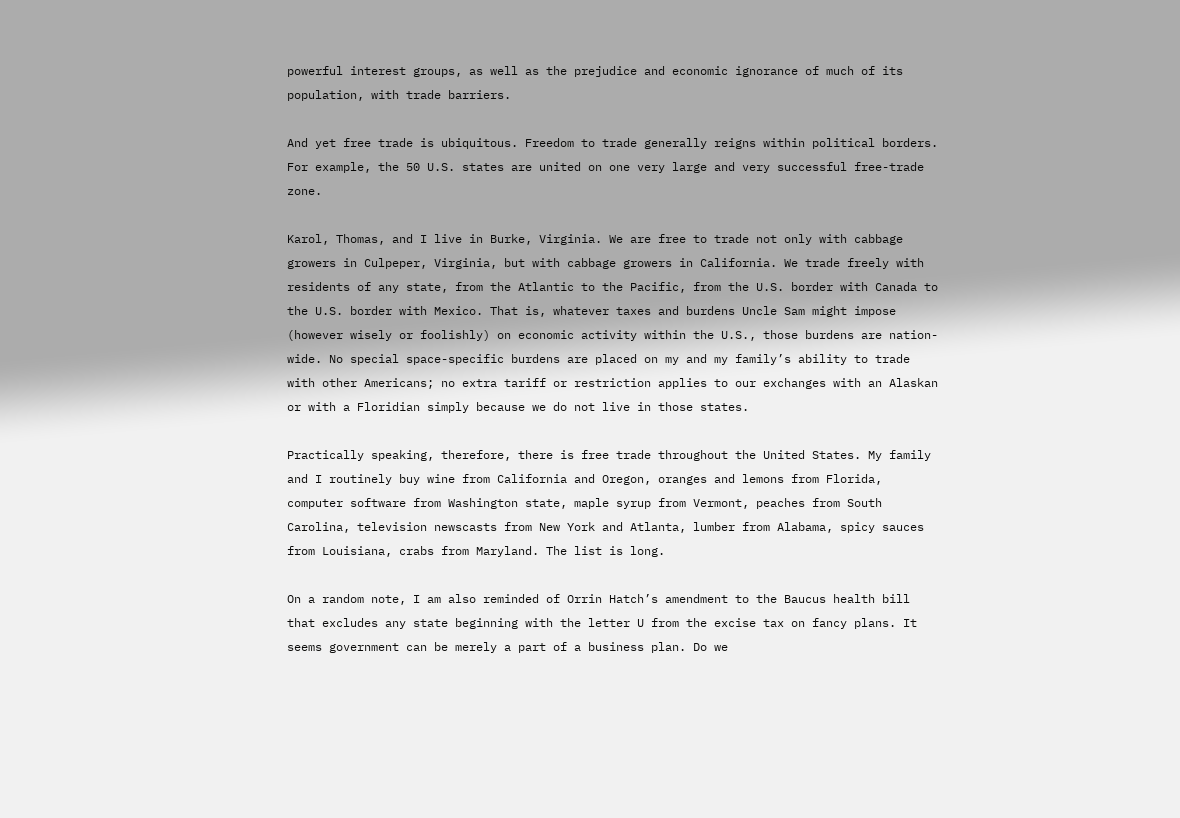powerful interest groups, as well as the prejudice and economic ignorance of much of its population, with trade barriers.

And yet free trade is ubiquitous. Freedom to trade generally reigns within political borders. For example, the 50 U.S. states are united on one very large and very successful free-trade zone.

Karol, Thomas, and I live in Burke, Virginia. We are free to trade not only with cabbage growers in Culpeper, Virginia, but with cabbage growers in California. We trade freely with residents of any state, from the Atlantic to the Pacific, from the U.S. border with Canada to the U.S. border with Mexico. That is, whatever taxes and burdens Uncle Sam might impose (however wisely or foolishly) on economic activity within the U.S., those burdens are nation-wide. No special space-specific burdens are placed on my and my family’s ability to trade with other Americans; no extra tariff or restriction applies to our exchanges with an Alaskan or with a Floridian simply because we do not live in those states.

Practically speaking, therefore, there is free trade throughout the United States. My family and I routinely buy wine from California and Oregon, oranges and lemons from Florida, computer software from Washington state, maple syrup from Vermont, peaches from South Carolina, television newscasts from New York and Atlanta, lumber from Alabama, spicy sauces from Louisiana, crabs from Maryland. The list is long.

On a random note, I am also reminded of Orrin Hatch’s amendment to the Baucus health bill that excludes any state beginning with the letter U from the excise tax on fancy plans. It seems government can be merely a part of a business plan. Do we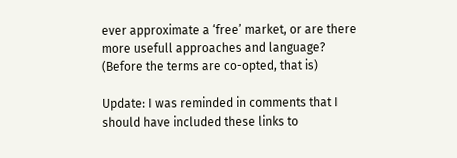ever approximate a ‘free’ market, or are there more usefull approaches and language? (Before the terms are co-opted, that is)

Update: I was reminded in comments that I should have included these links to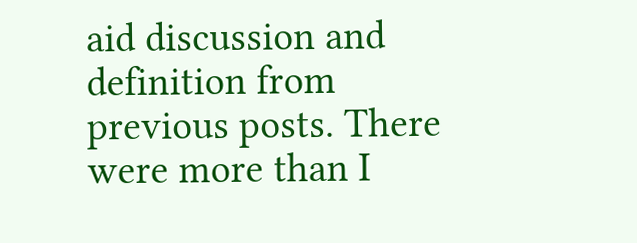aid discussion and definition from previous posts. There were more than I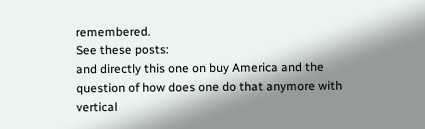remembered.
See these posts:
and directly this one on buy America and the question of how does one do that anymore with vertical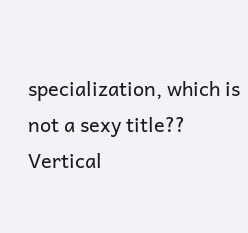specialization, which is not a sexy title??
Vertical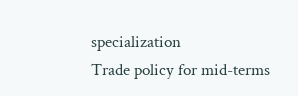specialization
Trade policy for mid-terms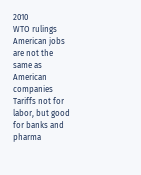2010
WTO rulings
American jobs are not the same as American companies
Tariffs not for labor, but good for banks and pharma